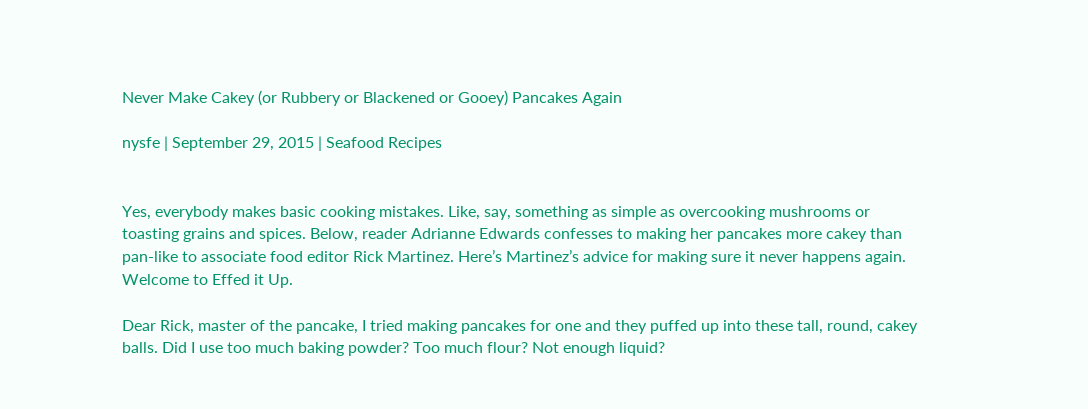Never Make Cakey (or Rubbery or Blackened or Gooey) Pancakes Again

nysfe | September 29, 2015 | Seafood Recipes


Yes, everybody makes basic cooking mistakes. Like, say, something as simple as overcooking mushrooms or toasting grains and spices. Below, reader Adrianne Edwards confesses to making her pancakes more cakey than pan-like to associate food editor Rick Martinez. Here’s Martinez’s advice for making sure it never happens again. Welcome to Effed it Up.

Dear Rick, master of the pancake, I tried making pancakes for one and they puffed up into these tall, round, cakey balls. Did I use too much baking powder? Too much flour? Not enough liquid?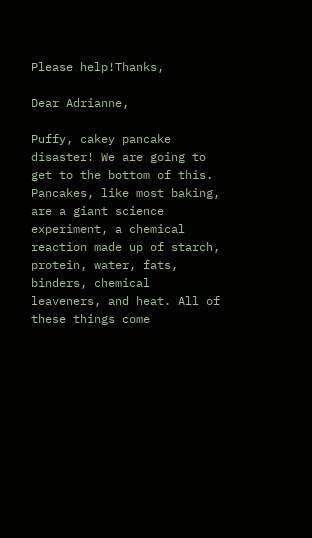Please help!Thanks,

Dear Adrianne,

Puffy, cakey pancake disaster! We are going to get to the bottom of this. Pancakes, like most baking, are a giant science experiment, a chemical reaction made up of starch, protein, water, fats, binders, chemical leaveners, and heat. All of these things come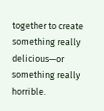together to create something really delicious—or something really horrible.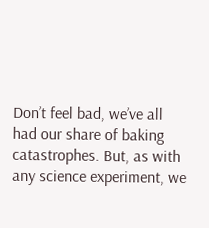Don’t feel bad, we’ve all had our share of baking catastrophes. But, as with any science experiment, we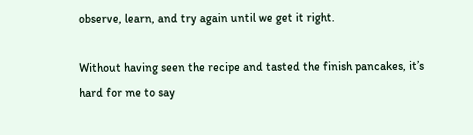observe, learn, and try again until we get it right.

Without having seen the recipe and tasted the finish pancakes, it’s hard for me to say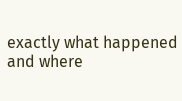exactly what happened and where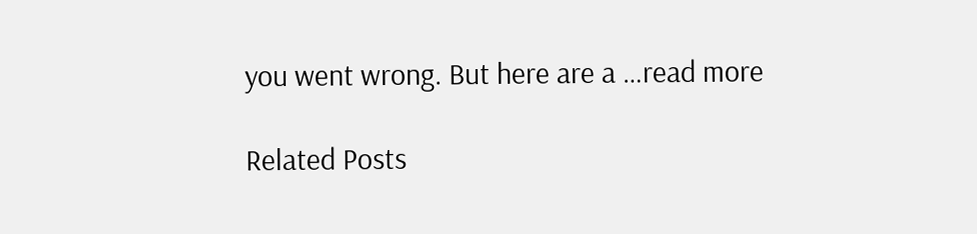you went wrong. But here are a …read more

Related Posts